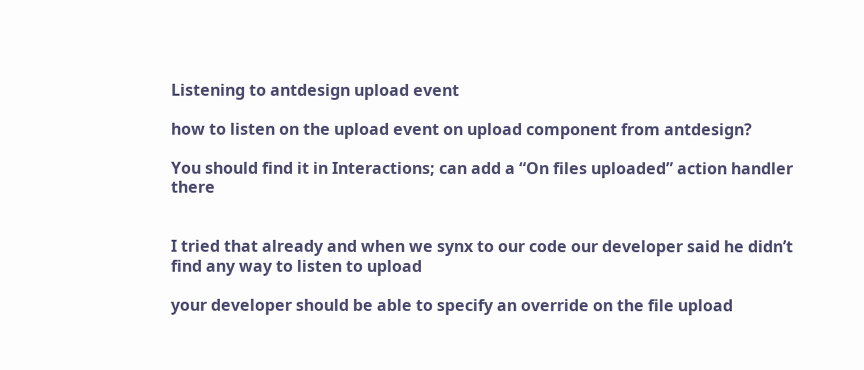Listening to antdesign upload event

how to listen on the upload event on upload component from antdesign?

You should find it in Interactions; can add a “On files uploaded” action handler there


I tried that already and when we synx to our code our developer said he didn’t find any way to listen to upload

your developer should be able to specify an override on the file upload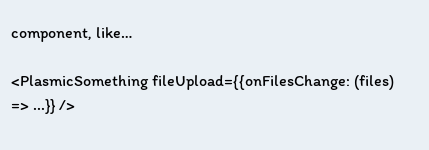component, like…

<PlasmicSomething fileUpload={{onFilesChange: (files) => ...}} />